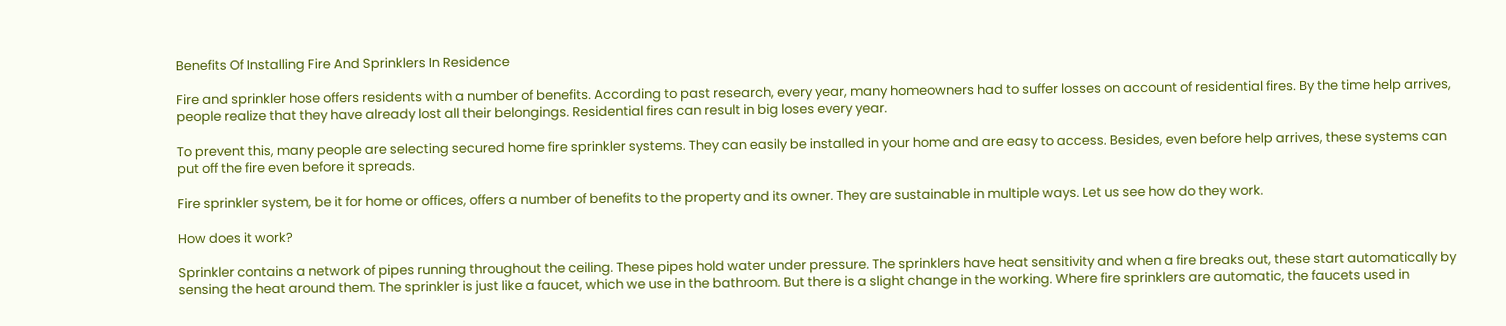Benefits Of Installing Fire And Sprinklers In Residence

Fire and sprinkler hose offers residents with a number of benefits. According to past research, every year, many homeowners had to suffer losses on account of residential fires. By the time help arrives, people realize that they have already lost all their belongings. Residential fires can result in big loses every year.

To prevent this, many people are selecting secured home fire sprinkler systems. They can easily be installed in your home and are easy to access. Besides, even before help arrives, these systems can put off the fire even before it spreads.

Fire sprinkler system, be it for home or offices, offers a number of benefits to the property and its owner. They are sustainable in multiple ways. Let us see how do they work.

How does it work?

Sprinkler contains a network of pipes running throughout the ceiling. These pipes hold water under pressure. The sprinklers have heat sensitivity and when a fire breaks out, these start automatically by sensing the heat around them. The sprinkler is just like a faucet, which we use in the bathroom. But there is a slight change in the working. Where fire sprinklers are automatic, the faucets used in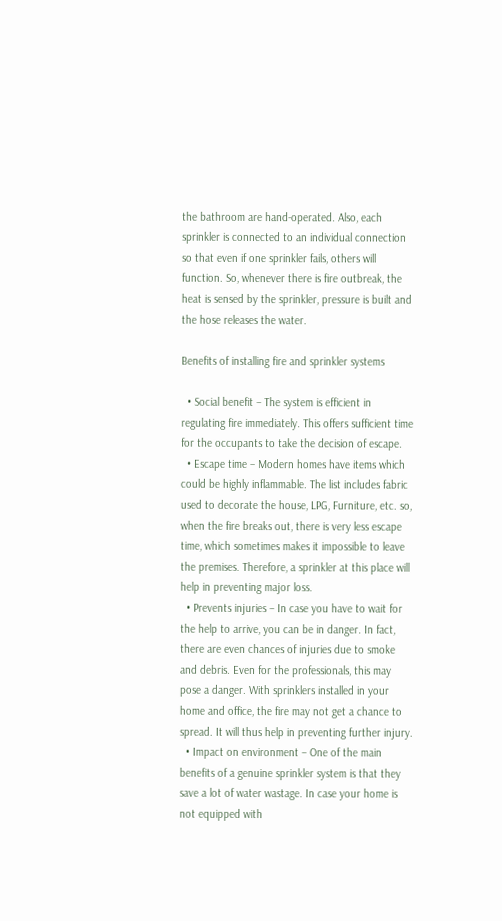the bathroom are hand-operated. Also, each sprinkler is connected to an individual connection so that even if one sprinkler fails, others will function. So, whenever there is fire outbreak, the heat is sensed by the sprinkler, pressure is built and the hose releases the water.

Benefits of installing fire and sprinkler systems

  • Social benefit – The system is efficient in regulating fire immediately. This offers sufficient time for the occupants to take the decision of escape.
  • Escape time – Modern homes have items which could be highly inflammable. The list includes fabric used to decorate the house, LPG, Furniture, etc. so, when the fire breaks out, there is very less escape time, which sometimes makes it impossible to leave the premises. Therefore, a sprinkler at this place will help in preventing major loss.
  • Prevents injuries – In case you have to wait for the help to arrive, you can be in danger. In fact, there are even chances of injuries due to smoke and debris. Even for the professionals, this may pose a danger. With sprinklers installed in your home and office, the fire may not get a chance to spread. It will thus help in preventing further injury.
  • Impact on environment – One of the main benefits of a genuine sprinkler system is that they save a lot of water wastage. In case your home is not equipped with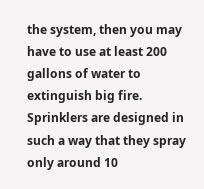the system, then you may have to use at least 200 gallons of water to extinguish big fire. Sprinklers are designed in such a way that they spray only around 10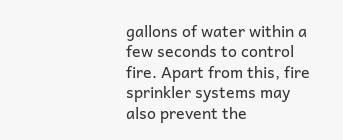gallons of water within a few seconds to control fire. Apart from this, fire sprinkler systems may also prevent the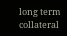long term collateral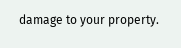damage to your property.